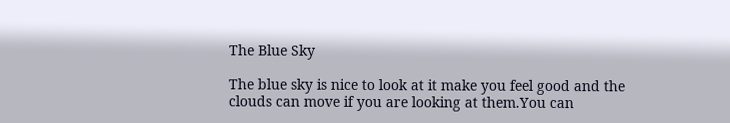The Blue Sky

The blue sky is nice to look at it make you feel good and the clouds can move if you are looking at them.You can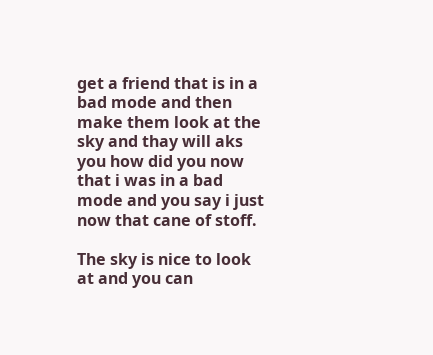get a friend that is in a bad mode and then make them look at the sky and thay will aks you how did you now that i was in a bad mode and you say i just now that cane of stoff.

The sky is nice to look at and you can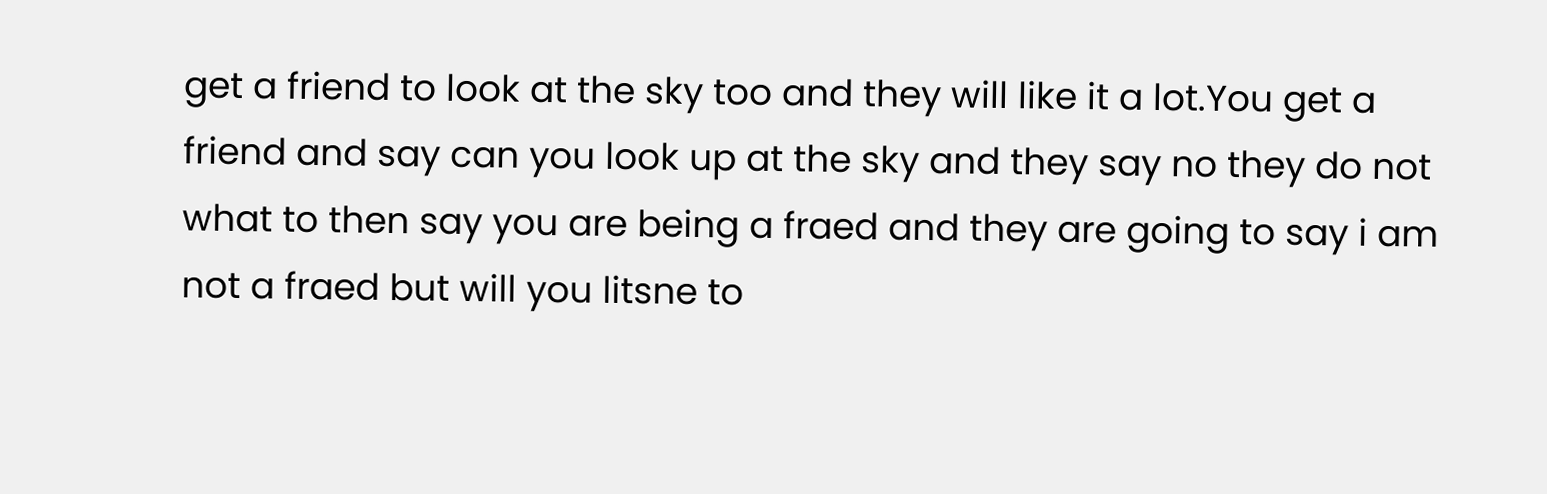get a friend to look at the sky too and they will like it a lot.You get a friend and say can you look up at the sky and they say no they do not what to then say you are being a fraed and they are going to say i am not a fraed but will you litsne to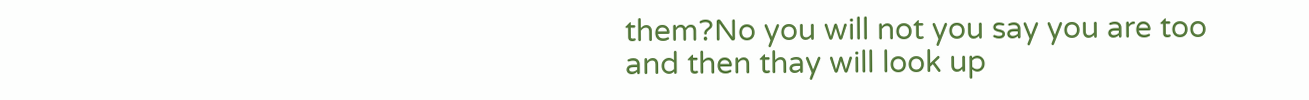them?No you will not you say you are too and then thay will look up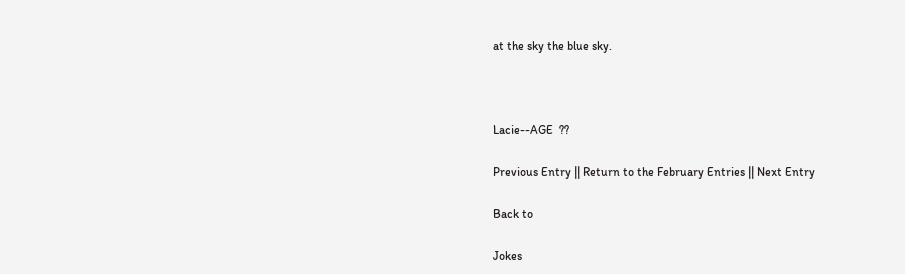at the sky the blue sky.



Lacie--AGE  ??

Previous Entry || Return to the February Entries || Next Entry

Back to

Jokes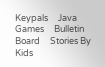Keypals     Java Games     Bulletin Board     Stories By Kids